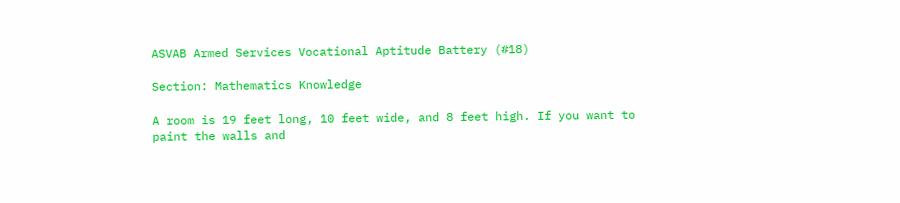ASVAB Armed Services Vocational Aptitude Battery (#18)

Section: Mathematics Knowledge

A room is 19 feet long, 10 feet wide, and 8 feet high. If you want to paint the walls and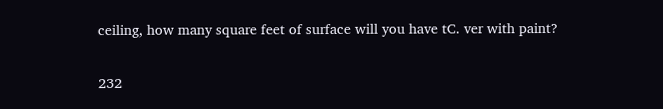ceiling, how many square feet of surface will you have tC. ver with paint?

232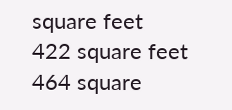square feet
422 square feet
464 square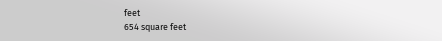feet
654 square feet